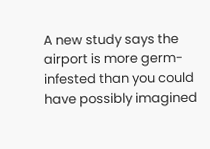A new study says the airport is more germ-infested than you could have possibly imagined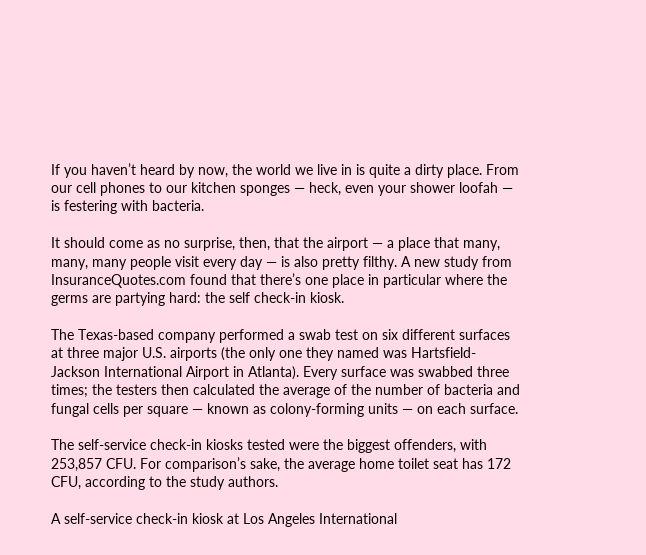If you haven’t heard by now, the world we live in is quite a dirty place. From our cell phones to our kitchen sponges — heck, even your shower loofah — is festering with bacteria.

It should come as no surprise, then, that the airport — a place that many, many, many people visit every day — is also pretty filthy. A new study from InsuranceQuotes.com found that there’s one place in particular where the germs are partying hard: the self check-in kiosk.

The Texas-based company performed a swab test on six different surfaces at three major U.S. airports (the only one they named was Hartsfield-Jackson International Airport in Atlanta). Every surface was swabbed three times; the testers then calculated the average of the number of bacteria and fungal cells per square — known as colony-forming units — on each surface.

The self-service check-in kiosks tested were the biggest offenders, with 253,857 CFU. For comparison’s sake, the average home toilet seat has 172 CFU, according to the study authors.

A self-service check-in kiosk at Los Angeles International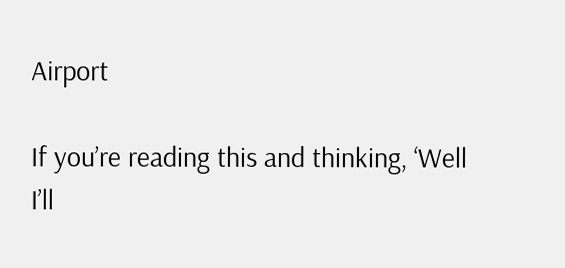Airport

If you’re reading this and thinking, ‘Well I’ll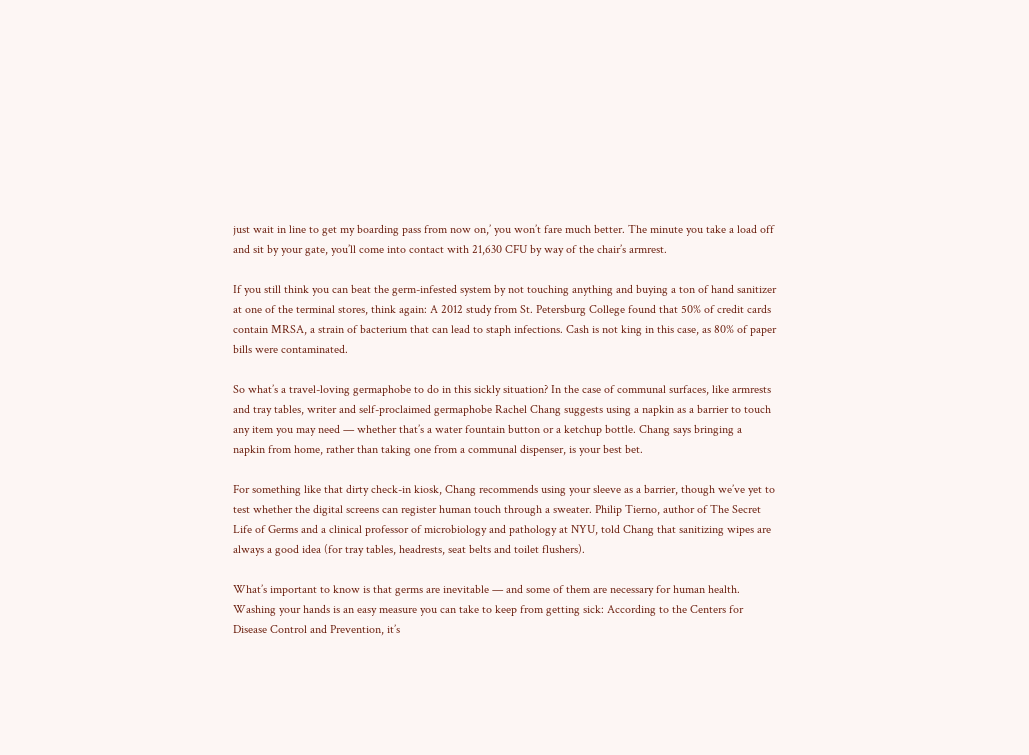just wait in line to get my boarding pass from now on,’ you won’t fare much better. The minute you take a load off and sit by your gate, you’ll come into contact with 21,630 CFU by way of the chair’s armrest.

If you still think you can beat the germ-infested system by not touching anything and buying a ton of hand sanitizer at one of the terminal stores, think again: A 2012 study from St. Petersburg College found that 50% of credit cards contain MRSA, a strain of bacterium that can lead to staph infections. Cash is not king in this case, as 80% of paper bills were contaminated.

So what’s a travel-loving germaphobe to do in this sickly situation? In the case of communal surfaces, like armrests and tray tables, writer and self-proclaimed germaphobe Rachel Chang suggests using a napkin as a barrier to touch any item you may need — whether that’s a water fountain button or a ketchup bottle. Chang says bringing a napkin from home, rather than taking one from a communal dispenser, is your best bet.

For something like that dirty check-in kiosk, Chang recommends using your sleeve as a barrier, though we’ve yet to test whether the digital screens can register human touch through a sweater. Philip Tierno, author of The Secret Life of Germs and a clinical professor of microbiology and pathology at NYU, told Chang that sanitizing wipes are always a good idea (for tray tables, headrests, seat belts and toilet flushers).

What’s important to know is that germs are inevitable — and some of them are necessary for human health. Washing your hands is an easy measure you can take to keep from getting sick: According to the Centers for Disease Control and Prevention, it’s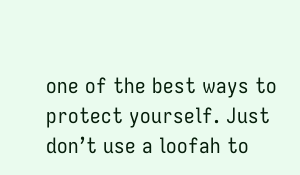one of the best ways to protect yourself. Just don’t use a loofah to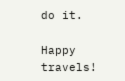do it.

Happy travels!